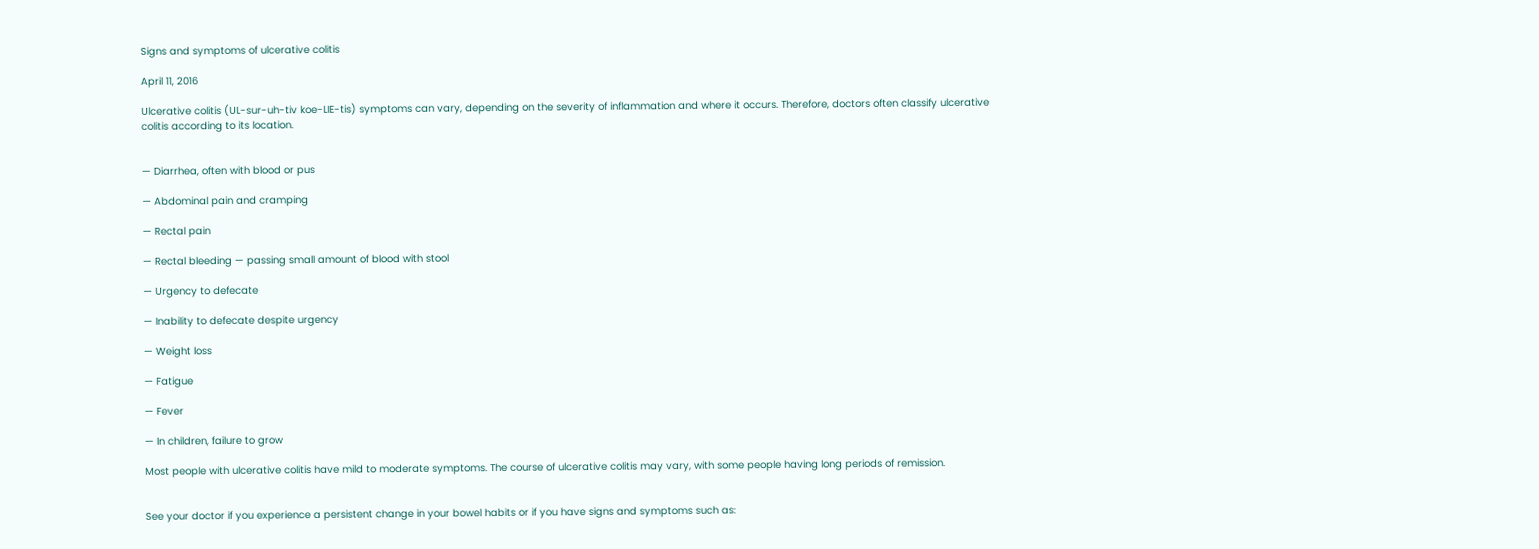Signs and symptoms of ulcerative colitis

April 11, 2016

Ulcerative colitis (UL-sur-uh-tiv koe-LIE-tis) symptoms can vary, depending on the severity of inflammation and where it occurs. Therefore, doctors often classify ulcerative colitis according to its location.


— Diarrhea, often with blood or pus

— Abdominal pain and cramping

— Rectal pain

— Rectal bleeding — passing small amount of blood with stool

— Urgency to defecate

— Inability to defecate despite urgency

— Weight loss

— Fatigue

— Fever

— In children, failure to grow

Most people with ulcerative colitis have mild to moderate symptoms. The course of ulcerative colitis may vary, with some people having long periods of remission.


See your doctor if you experience a persistent change in your bowel habits or if you have signs and symptoms such as: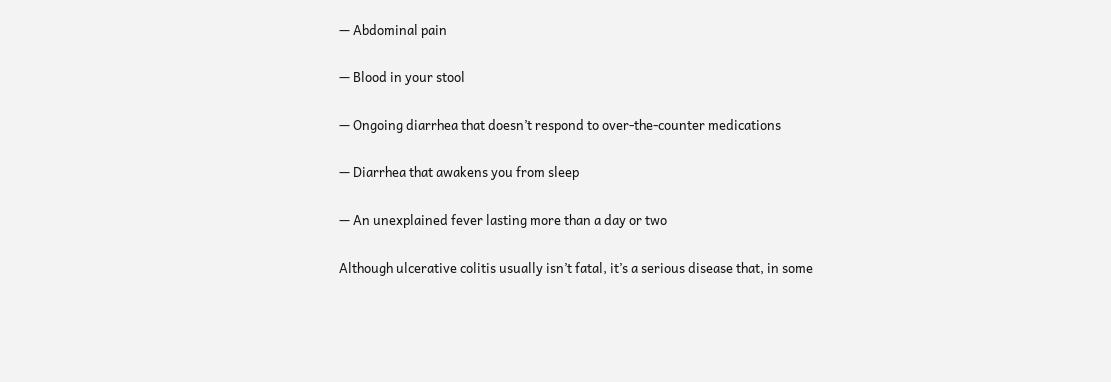— Abdominal pain

— Blood in your stool

— Ongoing diarrhea that doesn’t respond to over-the-counter medications

— Diarrhea that awakens you from sleep

— An unexplained fever lasting more than a day or two

Although ulcerative colitis usually isn’t fatal, it’s a serious disease that, in some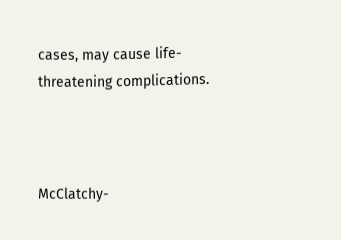cases, may cause life-threatening complications.



McClatchy-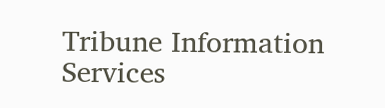Tribune Information Services